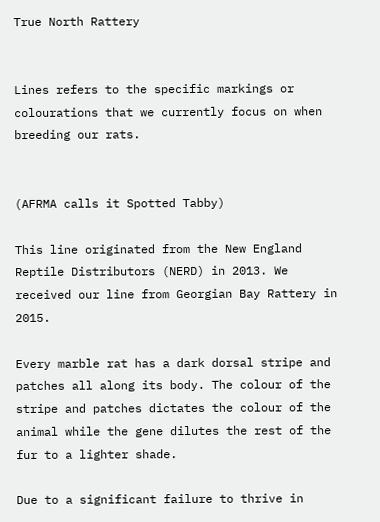True North Rattery


Lines refers to the specific markings or colourations that we currently focus on when breeding our rats.


(AFRMA calls it Spotted Tabby)

This line originated from the New England Reptile Distributors (NERD) in 2013. We received our line from Georgian Bay Rattery in 2015.

Every marble rat has a dark dorsal stripe and patches all along its body. The colour of the stripe and patches dictates the colour of the animal while the gene dilutes the rest of the fur to a lighter shade.

Due to a significant failure to thrive in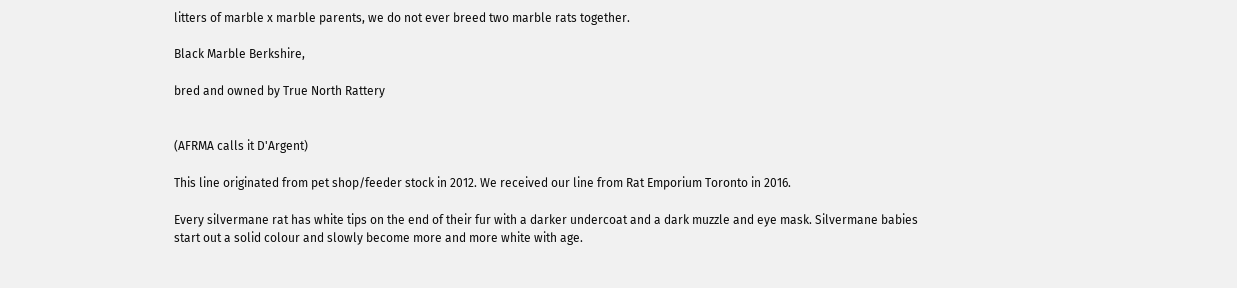litters of marble x marble parents, we do not ever breed two marble rats together.

Black Marble Berkshire,

bred and owned by True North Rattery


(AFRMA calls it D'Argent)

This line originated from pet shop/feeder stock in 2012. We received our line from Rat Emporium Toronto in 2016.

Every silvermane rat has white tips on the end of their fur with a darker undercoat and a dark muzzle and eye mask. Silvermane babies start out a solid colour and slowly become more and more white with age.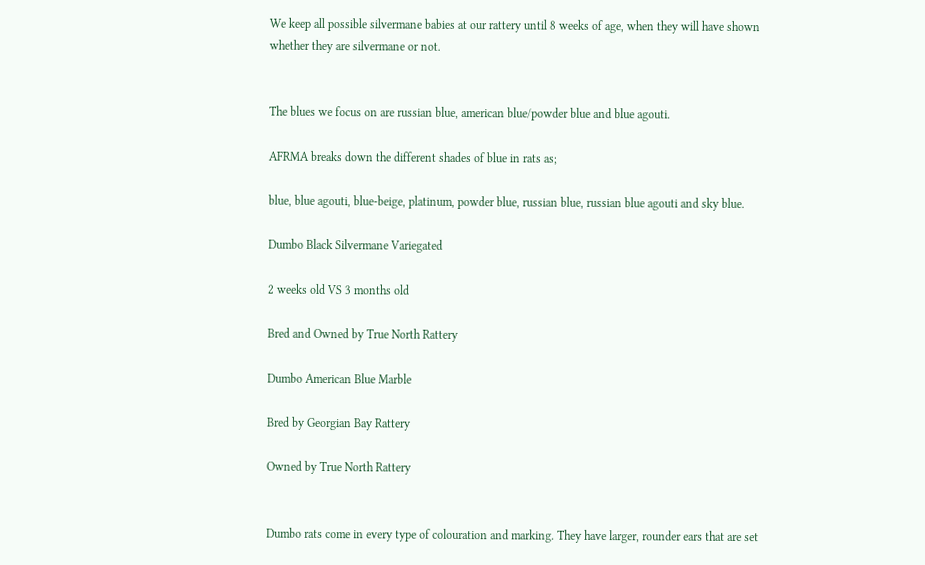We keep all possible silvermane babies at our rattery until 8 weeks of age, when they will have shown whether they are silvermane or not.


The blues we focus on are russian blue, american blue/powder blue and blue agouti.

AFRMA breaks down the different shades of blue in rats as;

blue, blue agouti, blue-beige, platinum, powder blue, russian blue, russian blue agouti and sky blue.

Dumbo Black Silvermane Variegated

2 weeks old VS 3 months old

Bred and Owned by True North Rattery

Dumbo American Blue Marble

Bred by Georgian Bay Rattery

Owned by True North Rattery


Dumbo rats come in every type of colouration and marking. They have larger, rounder ears that are set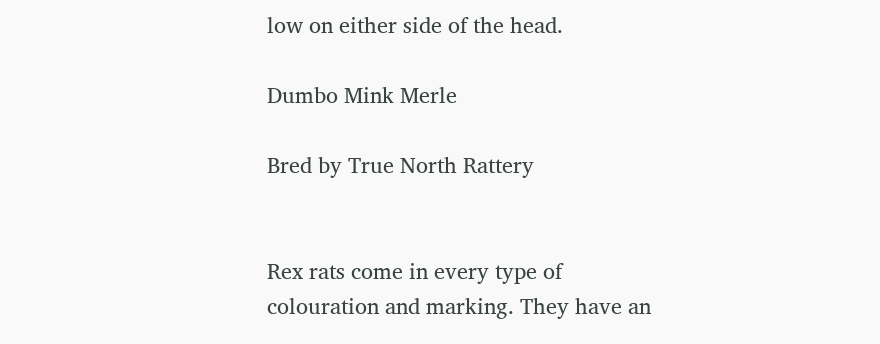low on either side of the head.

Dumbo Mink Merle

Bred by True North Rattery


Rex rats come in every type of colouration and marking. They have an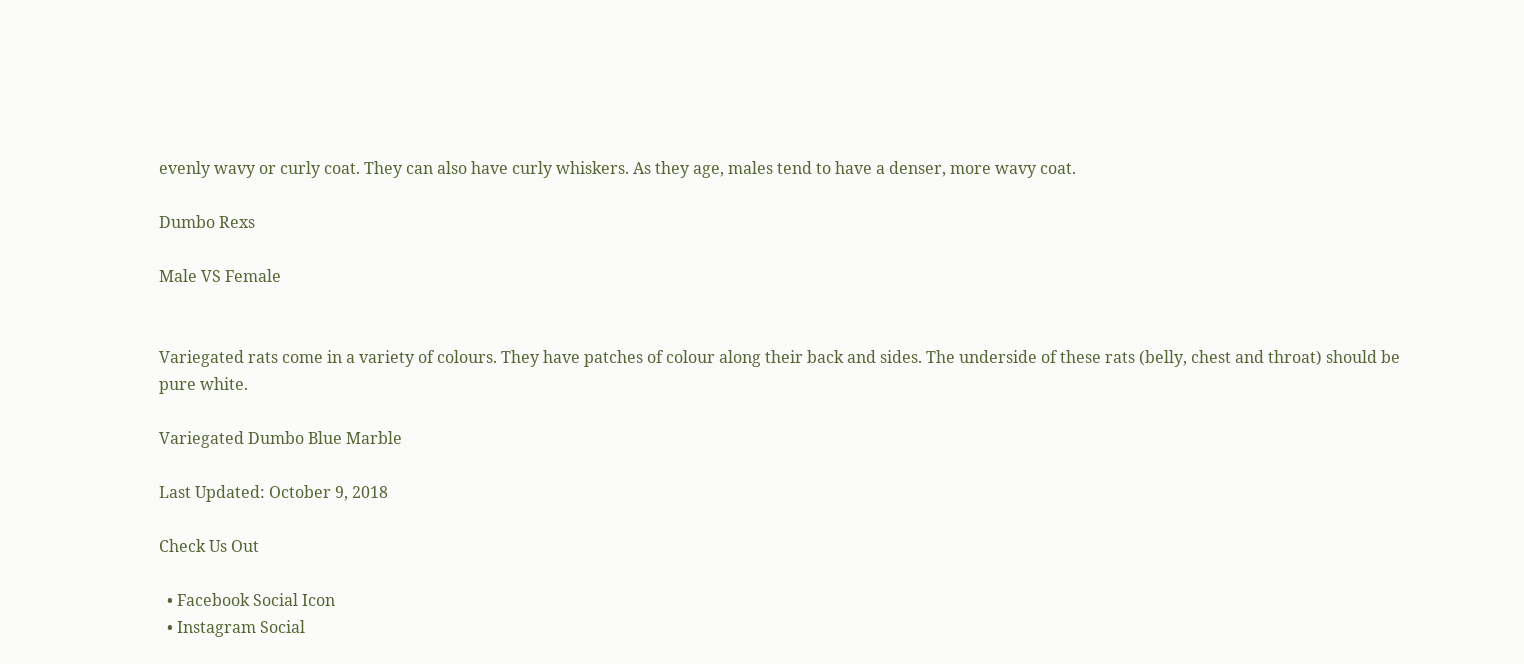evenly wavy or curly coat. They can also have curly whiskers. As they age, males tend to have a denser, more wavy coat.

Dumbo Rexs

Male VS Female


Variegated rats come in a variety of colours. They have patches of colour along their back and sides. The underside of these rats (belly, chest and throat) should be pure white.

Variegated Dumbo Blue Marble

Last Updated: October 9, 2018

Check Us Out

  • Facebook Social Icon
  • Instagram Social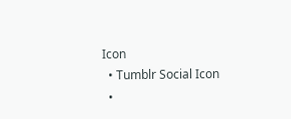Icon
  • Tumblr Social Icon
  •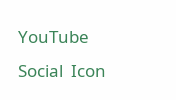YouTube Social  Icon